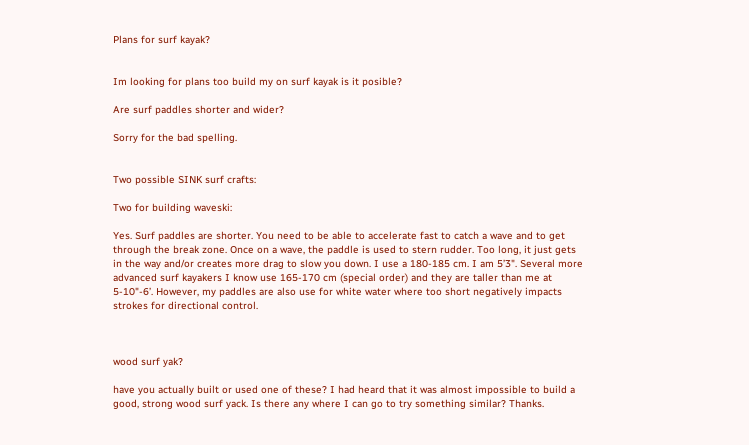Plans for surf kayak?


Im looking for plans too build my on surf kayak is it posible?

Are surf paddles shorter and wider?

Sorry for the bad spelling.


Two possible SINK surf crafts:

Two for building waveski:

Yes. Surf paddles are shorter. You need to be able to accelerate fast to catch a wave and to get through the break zone. Once on a wave, the paddle is used to stern rudder. Too long, it just gets in the way and/or creates more drag to slow you down. I use a 180-185 cm. I am 5’3". Several more advanced surf kayakers I know use 165-170 cm (special order) and they are taller than me at 5-10"-6’. However, my paddles are also use for white water where too short negatively impacts strokes for directional control.



wood surf yak?

have you actually built or used one of these? I had heard that it was almost impossible to build a good, strong wood surf yack. Is there any where I can go to try something similar? Thanks.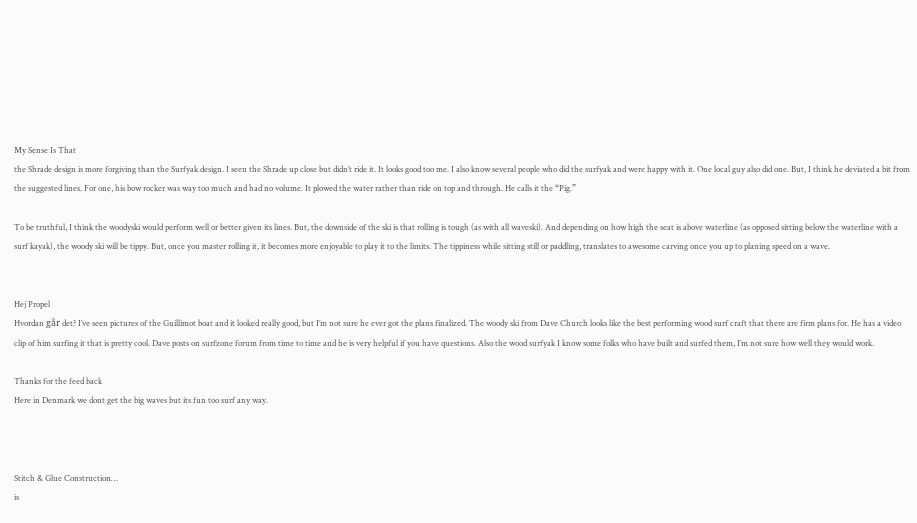My Sense Is That
the Shrade design is more forgiving than the Surfyak design. I seen the Shrade up close but didn’t ride it. It looks good too me. I also know several people who did the surfyak and were happy with it. One local guy also did one. But, I think he deviated a bit from the suggested lines. For one, his bow rocker was way too much and had no volume. It plowed the water rather than ride on top and through. He calls it the “Pig.”

To be truthful, I think the woodyski would perform well or better given its lines. But, the downside of the ski is that rolling is tough (as with all waveski). And depending on how high the seat is above waterline (as opposed sitting below the waterline with a surf kayak), the woody ski will be tippy. But, once you master rolling it, it becomes more enjoyable to play it to the limits. The tippiness while sitting still or paddling, translates to awesome carving once you up to planing speed on a wave.


Hej Propel
Hvordan går det? I’ve seen pictures of the Guillimot boat and it looked really good, but I’m not sure he ever got the plans finalized. The woody ski from Dave Church looks like the best performing wood surf craft that there are firm plans for. He has a video clip of him surfing it that is pretty cool. Dave posts on surfzone forum from time to time and he is very helpful if you have questions. Also the wood surfyak I know some folks who have built and surfed them, I’m not sure how well they would work.

Thanks for the feed back
Here in Denmark we dont get the big waves but its fun too surf any way.



Stitch & Glue Construction…
is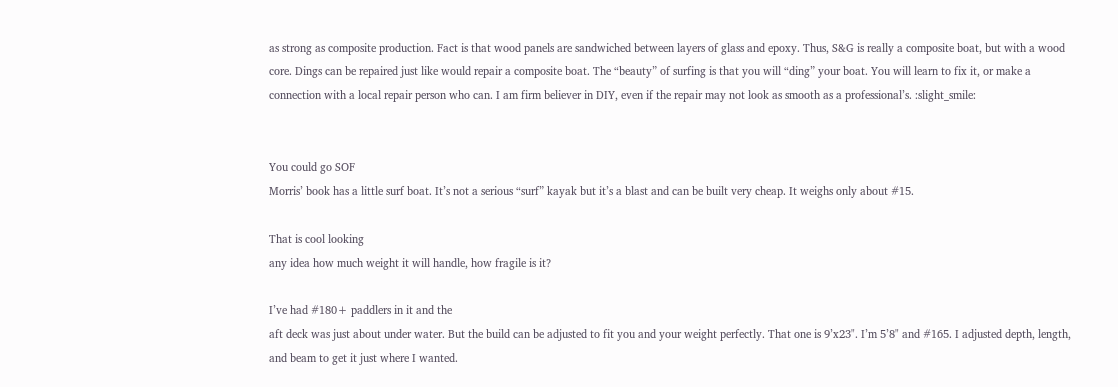as strong as composite production. Fact is that wood panels are sandwiched between layers of glass and epoxy. Thus, S&G is really a composite boat, but with a wood core. Dings can be repaired just like would repair a composite boat. The “beauty” of surfing is that you will “ding” your boat. You will learn to fix it, or make a connection with a local repair person who can. I am firm believer in DIY, even if the repair may not look as smooth as a professional’s. :slight_smile:


You could go SOF
Morris’ book has a little surf boat. It’s not a serious “surf” kayak but it’s a blast and can be built very cheap. It weighs only about #15.

That is cool looking
any idea how much weight it will handle, how fragile is it?

I’ve had #180+ paddlers in it and the
aft deck was just about under water. But the build can be adjusted to fit you and your weight perfectly. That one is 9’x23". I’m 5’8" and #165. I adjusted depth, length, and beam to get it just where I wanted.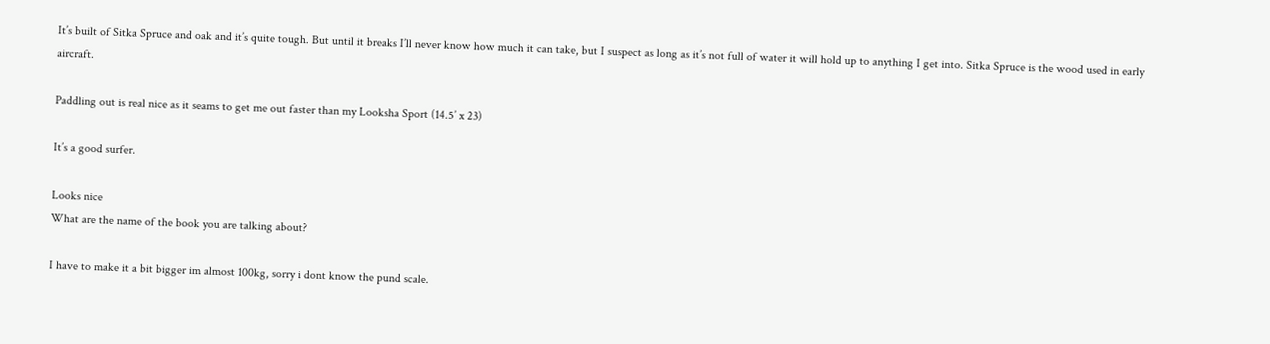It’s built of Sitka Spruce and oak and it’s quite tough. But until it breaks I’ll never know how much it can take, but I suspect as long as it’s not full of water it will hold up to anything I get into. Sitka Spruce is the wood used in early aircraft.

Paddling out is real nice as it seams to get me out faster than my Looksha Sport (14.5’ x 23)

It’s a good surfer.

Looks nice
What are the name of the book you are talking about?

I have to make it a bit bigger im almost 100kg, sorry i dont know the pund scale.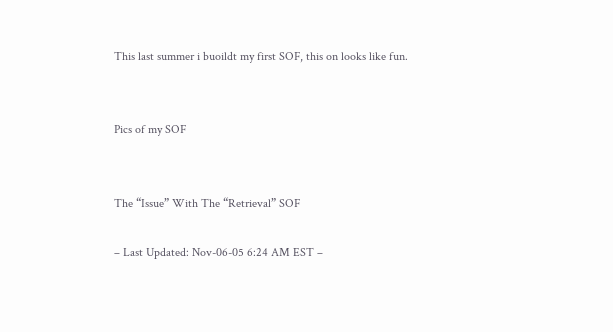This last summer i buoildt my first SOF, this on looks like fun.


Pics of my SOF


The “Issue” With The “Retrieval” SOF

– Last Updated: Nov-06-05 6:24 AM EST –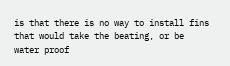is that there is no way to install fins that would take the beating, or be water proof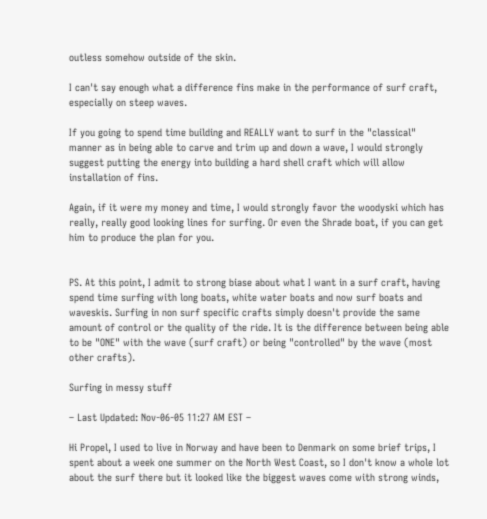outless somehow outside of the skin.

I can't say enough what a difference fins make in the performance of surf craft, especially on steep waves.

If you going to spend time building and REALLY want to surf in the "classical" manner as in being able to carve and trim up and down a wave, I would strongly suggest putting the energy into building a hard shell craft which will allow installation of fins.

Again, if it were my money and time, I would strongly favor the woodyski which has really, really good looking lines for surfing. Or even the Shrade boat, if you can get him to produce the plan for you.


PS. At this point, I admit to strong biase about what I want in a surf craft, having spend time surfing with long boats, white water boats and now surf boats and waveskis. Surfing in non surf specific crafts simply doesn't provide the same amount of control or the quality of the ride. It is the difference between being able to be "ONE" with the wave (surf craft) or being "controlled" by the wave (most other crafts).

Surfing in messy stuff

– Last Updated: Nov-06-05 11:27 AM EST –

Hi Propel, I used to live in Norway and have been to Denmark on some brief trips, I spent about a week one summer on the North West Coast, so I don't know a whole lot about the surf there but it looked like the biggest waves come with strong winds,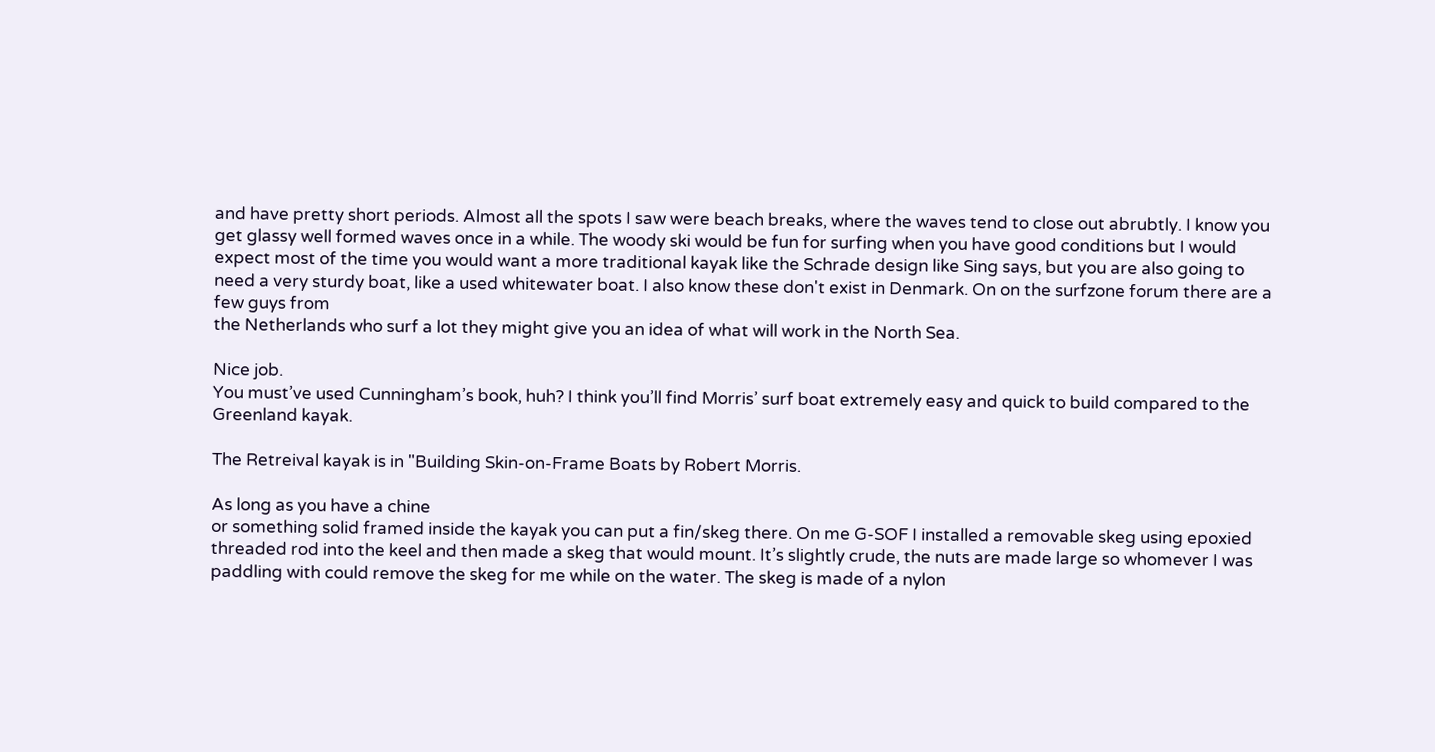and have pretty short periods. Almost all the spots I saw were beach breaks, where the waves tend to close out abrubtly. I know you get glassy well formed waves once in a while. The woody ski would be fun for surfing when you have good conditions but I would expect most of the time you would want a more traditional kayak like the Schrade design like Sing says, but you are also going to need a very sturdy boat, like a used whitewater boat. I also know these don't exist in Denmark. On on the surfzone forum there are a few guys from
the Netherlands who surf a lot they might give you an idea of what will work in the North Sea.

Nice job.
You must’ve used Cunningham’s book, huh? I think you’ll find Morris’ surf boat extremely easy and quick to build compared to the Greenland kayak.

The Retreival kayak is in "Building Skin-on-Frame Boats by Robert Morris.

As long as you have a chine
or something solid framed inside the kayak you can put a fin/skeg there. On me G-SOF I installed a removable skeg using epoxied threaded rod into the keel and then made a skeg that would mount. It’s slightly crude, the nuts are made large so whomever I was paddling with could remove the skeg for me while on the water. The skeg is made of a nylon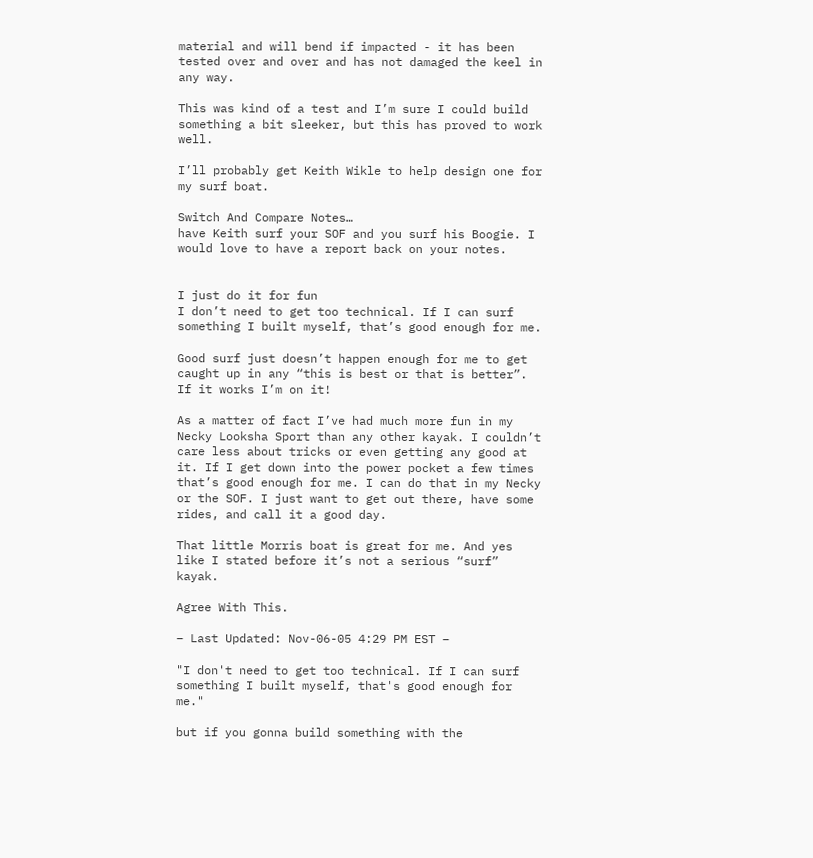material and will bend if impacted - it has been tested over and over and has not damaged the keel in any way.

This was kind of a test and I’m sure I could build something a bit sleeker, but this has proved to work well.

I’ll probably get Keith Wikle to help design one for my surf boat.

Switch And Compare Notes…
have Keith surf your SOF and you surf his Boogie. I would love to have a report back on your notes.


I just do it for fun
I don’t need to get too technical. If I can surf something I built myself, that’s good enough for me.

Good surf just doesn’t happen enough for me to get caught up in any “this is best or that is better”. If it works I’m on it!

As a matter of fact I’ve had much more fun in my Necky Looksha Sport than any other kayak. I couldn’t care less about tricks or even getting any good at it. If I get down into the power pocket a few times that’s good enough for me. I can do that in my Necky or the SOF. I just want to get out there, have some rides, and call it a good day.

That little Morris boat is great for me. And yes like I stated before it’s not a serious “surf” kayak.

Agree With This.

– Last Updated: Nov-06-05 4:29 PM EST –

"I don't need to get too technical. If I can surf something I built myself, that's good enough for me."

but if you gonna build something with the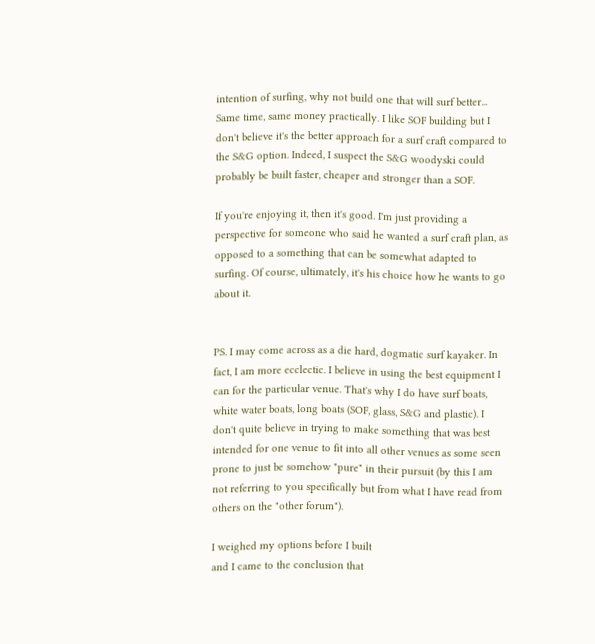intention of surfing, why not build one that will surf better... Same time, same money practically. I like SOF building but I don't believe it's the better approach for a surf craft compared to the S&G option. Indeed, I suspect the S&G woodyski could probably be built faster, cheaper and stronger than a SOF.

If you're enjoying it, then it's good. I'm just providing a perspective for someone who said he wanted a surf craft plan, as opposed to a something that can be somewhat adapted to surfing. Of course, ultimately, it's his choice how he wants to go about it.


PS. I may come across as a die hard, dogmatic surf kayaker. In fact, I am more ecclectic. I believe in using the best equipment I can for the particular venue. That's why I do have surf boats, white water boats, long boats (SOF, glass, S&G and plastic). I don't quite believe in trying to make something that was best intended for one venue to fit into all other venues as some seen prone to just be somehow "pure" in their pursuit (by this I am not referring to you specifically but from what I have read from others on the "other forum").

I weighed my options before I built
and I came to the conclusion that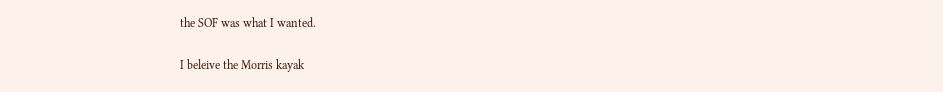the SOF was what I wanted.

I beleive the Morris kayak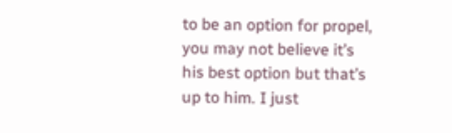to be an option for propel, you may not believe it’s his best option but that’s up to him. I just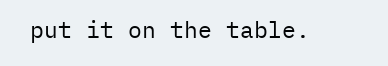put it on the table.